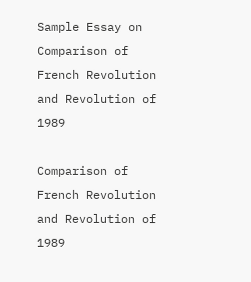Sample Essay on Comparison of French Revolution and Revolution of 1989

Comparison of French Revolution and Revolution of 1989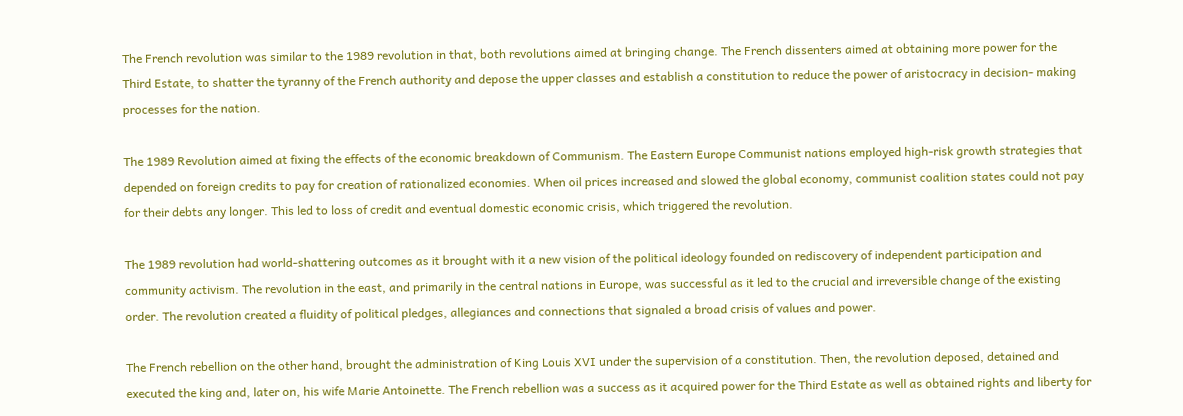The French revolution was similar to the 1989 revolution in that, both revolutions aimed at bringing change. The French dissenters aimed at obtaining more power for the Third Estate, to shatter the tyranny of the French authority and depose the upper classes and establish a constitution to reduce the power of aristocracy in decision- making processes for the nation.

The 1989 Revolution aimed at fixing the effects of the economic breakdown of Communism. The Eastern Europe Communist nations employed high-risk growth strategies that depended on foreign credits to pay for creation of rationalized economies. When oil prices increased and slowed the global economy, communist coalition states could not pay for their debts any longer. This led to loss of credit and eventual domestic economic crisis, which triggered the revolution.

The 1989 revolution had world-shattering outcomes as it brought with it a new vision of the political ideology founded on rediscovery of independent participation and community activism. The revolution in the east, and primarily in the central nations in Europe, was successful as it led to the crucial and irreversible change of the existing order. The revolution created a fluidity of political pledges, allegiances and connections that signaled a broad crisis of values and power.

The French rebellion on the other hand, brought the administration of King Louis XVI under the supervision of a constitution. Then, the revolution deposed, detained and executed the king and, later on, his wife Marie Antoinette. The French rebellion was a success as it acquired power for the Third Estate as well as obtained rights and liberty for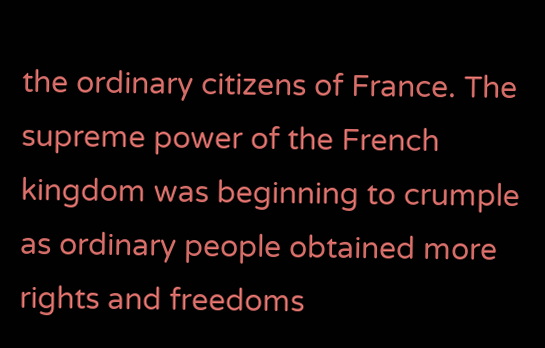the ordinary citizens of France. The supreme power of the French kingdom was beginning to crumple as ordinary people obtained more rights and freedoms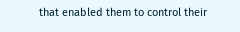that enabled them to control their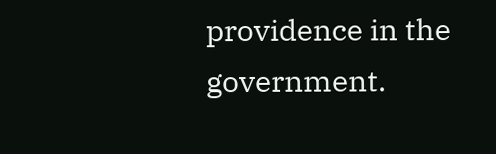providence in the government.